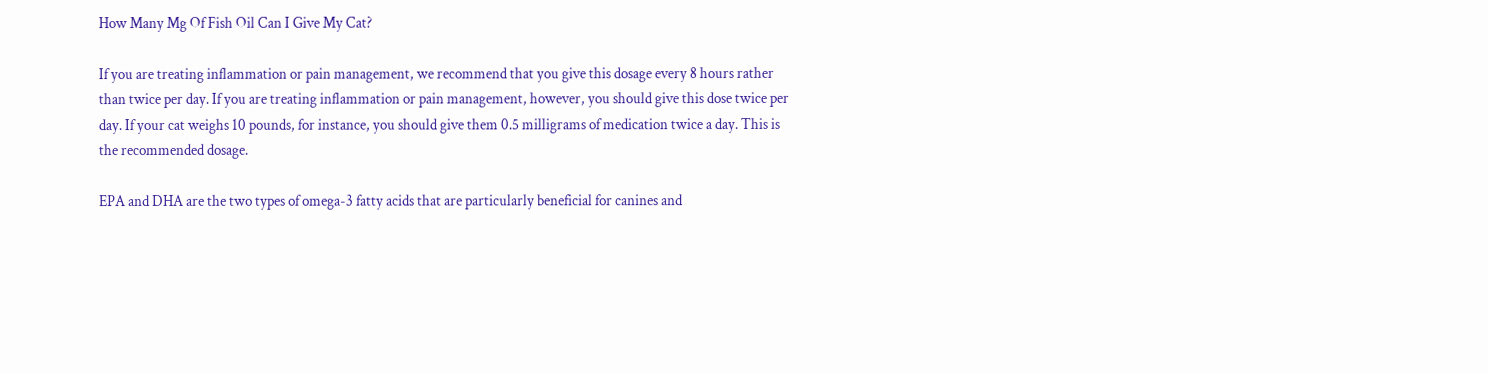How Many Mg Of Fish Oil Can I Give My Cat?

If you are treating inflammation or pain management, we recommend that you give this dosage every 8 hours rather than twice per day. If you are treating inflammation or pain management, however, you should give this dose twice per day. If your cat weighs 10 pounds, for instance, you should give them 0.5 milligrams of medication twice a day. This is the recommended dosage.

EPA and DHA are the two types of omega-3 fatty acids that are particularly beneficial for canines and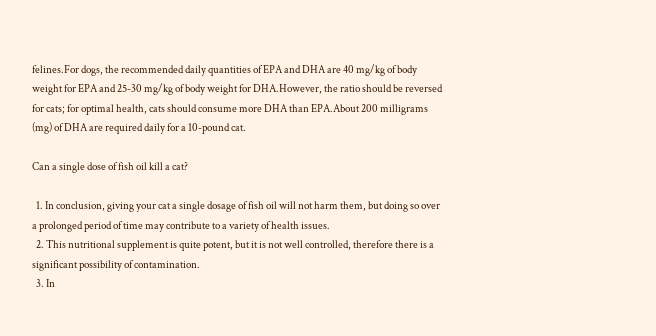felines.For dogs, the recommended daily quantities of EPA and DHA are 40 mg/kg of body weight for EPA and 25-30 mg/kg of body weight for DHA.However, the ratio should be reversed for cats; for optimal health, cats should consume more DHA than EPA.About 200 milligrams (mg) of DHA are required daily for a 10-pound cat.

Can a single dose of fish oil kill a cat?

  1. In conclusion, giving your cat a single dosage of fish oil will not harm them, but doing so over a prolonged period of time may contribute to a variety of health issues.
  2. This nutritional supplement is quite potent, but it is not well controlled, therefore there is a significant possibility of contamination.
  3. In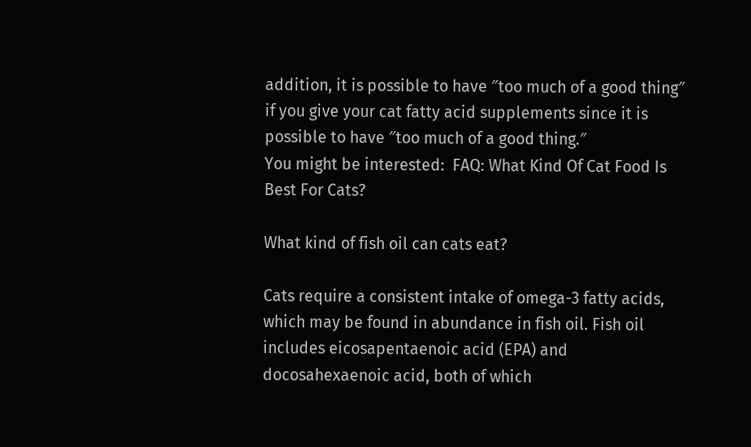addition, it is possible to have ″too much of a good thing″ if you give your cat fatty acid supplements since it is possible to have ″too much of a good thing.″
You might be interested:  FAQ: What Kind Of Cat Food Is Best For Cats?

What kind of fish oil can cats eat?

Cats require a consistent intake of omega-3 fatty acids, which may be found in abundance in fish oil. Fish oil includes eicosapentaenoic acid (EPA) and docosahexaenoic acid, both of which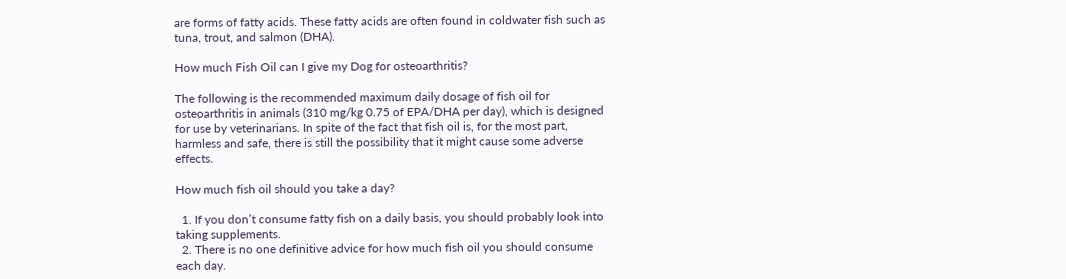are forms of fatty acids. These fatty acids are often found in coldwater fish such as tuna, trout, and salmon (DHA).

How much Fish Oil can I give my Dog for osteoarthritis?

The following is the recommended maximum daily dosage of fish oil for osteoarthritis in animals (310 mg/kg 0.75 of EPA/DHA per day), which is designed for use by veterinarians. In spite of the fact that fish oil is, for the most part, harmless and safe, there is still the possibility that it might cause some adverse effects.

How much fish oil should you take a day?

  1. If you don’t consume fatty fish on a daily basis, you should probably look into taking supplements.
  2. There is no one definitive advice for how much fish oil you should consume each day.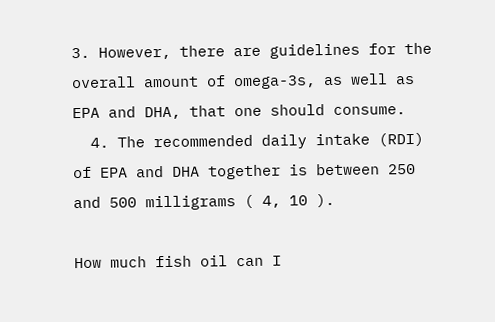3. However, there are guidelines for the overall amount of omega-3s, as well as EPA and DHA, that one should consume.
  4. The recommended daily intake (RDI) of EPA and DHA together is between 250 and 500 milligrams ( 4, 10 ).

How much fish oil can I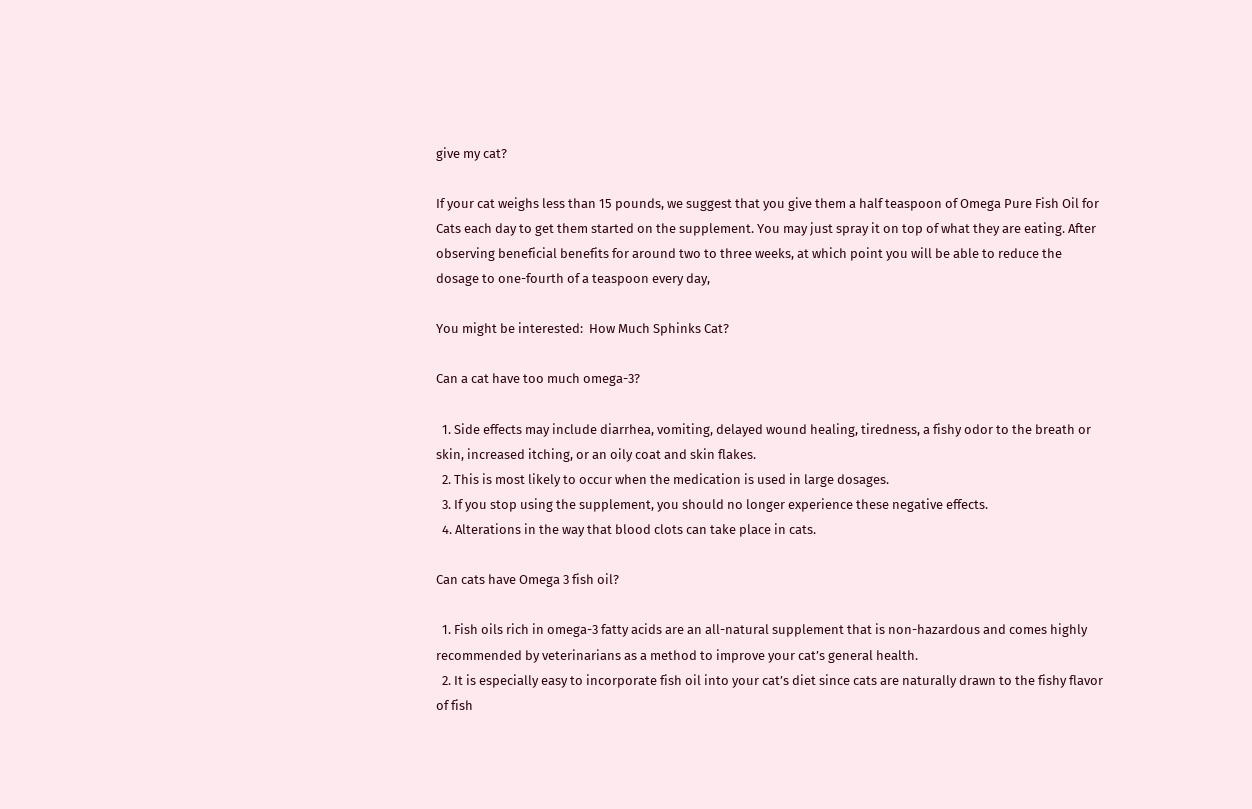give my cat?

If your cat weighs less than 15 pounds, we suggest that you give them a half teaspoon of Omega Pure Fish Oil for Cats each day to get them started on the supplement. You may just spray it on top of what they are eating. After observing beneficial benefits for around two to three weeks, at which point you will be able to reduce the dosage to one-fourth of a teaspoon every day,

You might be interested:  How Much Sphinks Cat?

Can a cat have too much omega-3?

  1. Side effects may include diarrhea, vomiting, delayed wound healing, tiredness, a fishy odor to the breath or skin, increased itching, or an oily coat and skin flakes.
  2. This is most likely to occur when the medication is used in large dosages.
  3. If you stop using the supplement, you should no longer experience these negative effects.
  4. Alterations in the way that blood clots can take place in cats.

Can cats have Omega 3 fish oil?

  1. Fish oils rich in omega-3 fatty acids are an all-natural supplement that is non-hazardous and comes highly recommended by veterinarians as a method to improve your cat’s general health.
  2. It is especially easy to incorporate fish oil into your cat’s diet since cats are naturally drawn to the fishy flavor of fish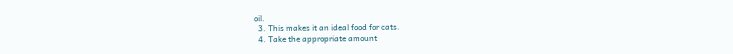oil.
  3. This makes it an ideal food for cats.
  4. Take the appropriate amount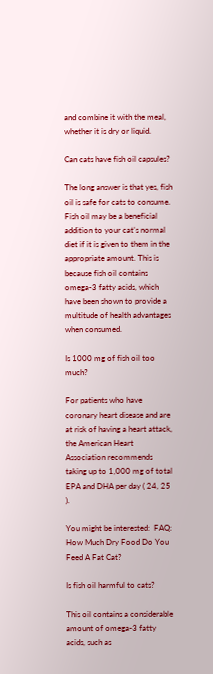and combine it with the meal, whether it is dry or liquid.

Can cats have fish oil capsules?

The long answer is that yes, fish oil is safe for cats to consume. Fish oil may be a beneficial addition to your cat’s normal diet if it is given to them in the appropriate amount. This is because fish oil contains omega-3 fatty acids, which have been shown to provide a multitude of health advantages when consumed.

Is 1000 mg of fish oil too much?

For patients who have coronary heart disease and are at risk of having a heart attack, the American Heart Association recommends taking up to 1,000 mg of total EPA and DHA per day ( 24, 25 ).

You might be interested:  FAQ: How Much Dry Food Do You Feed A Fat Cat?

Is fish oil harmful to cats?

This oil contains a considerable amount of omega-3 fatty acids, such as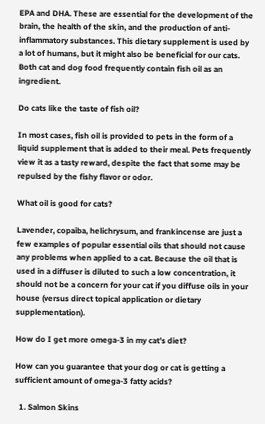EPA and DHA. These are essential for the development of the brain, the health of the skin, and the production of anti-inflammatory substances. This dietary supplement is used by a lot of humans, but it might also be beneficial for our cats. Both cat and dog food frequently contain fish oil as an ingredient.

Do cats like the taste of fish oil?

In most cases, fish oil is provided to pets in the form of a liquid supplement that is added to their meal. Pets frequently view it as a tasty reward, despite the fact that some may be repulsed by the fishy flavor or odor.

What oil is good for cats?

Lavender, copaiba, helichrysum, and frankincense are just a few examples of popular essential oils that should not cause any problems when applied to a cat. Because the oil that is used in a diffuser is diluted to such a low concentration, it should not be a concern for your cat if you diffuse oils in your house (versus direct topical application or dietary supplementation).

How do I get more omega-3 in my cat’s diet?

How can you guarantee that your dog or cat is getting a sufficient amount of omega-3 fatty acids?

  1. Salmon Skins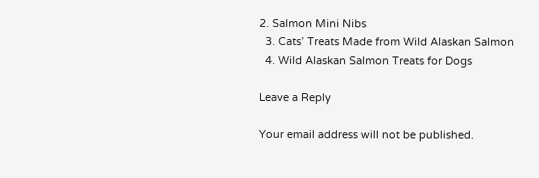2. Salmon Mini Nibs
  3. Cats’ Treats Made from Wild Alaskan Salmon
  4. Wild Alaskan Salmon Treats for Dogs

Leave a Reply

Your email address will not be published.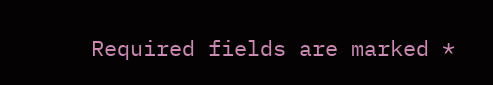Required fields are marked *